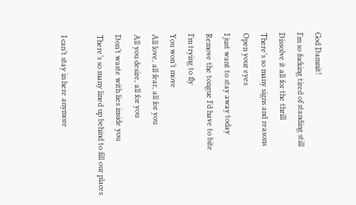God Damnit!
I’m so fucking tired of standing still
Dissolve it all for the thrill
There’s so many signs and reasons
Open your eyes
I just want to stay away today
Remove the tongue I’d have to bite
I’m trying to fly
You won’t move
All love, all fear, all for you
All you desire, all for you
Don’t waste with lies inside you
There’s so many lined up behind to fill our places

I can’t stay in here anymore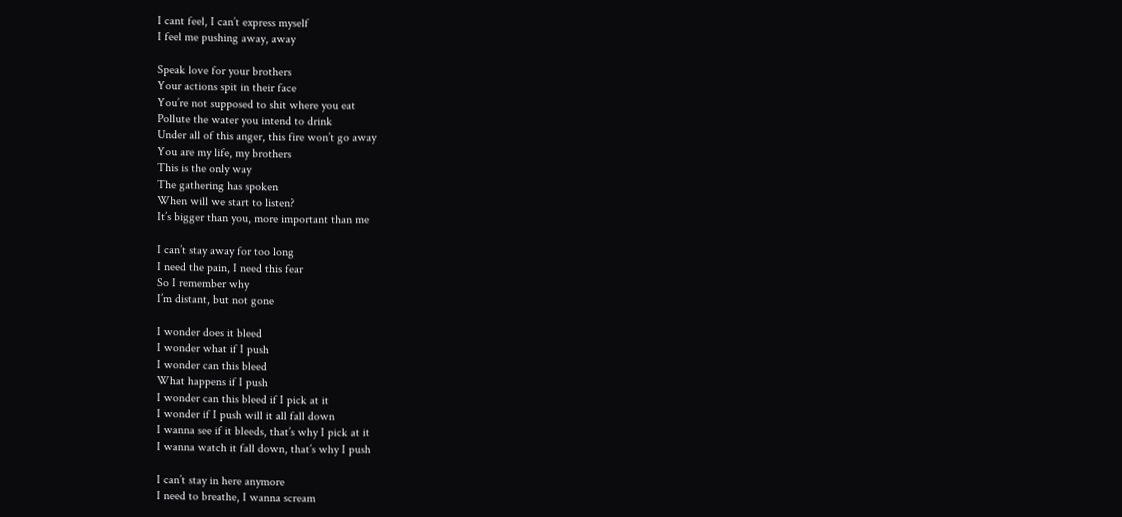I cant feel, I can’t express myself
I feel me pushing away, away

Speak love for your brothers
Your actions spit in their face
You’re not supposed to shit where you eat
Pollute the water you intend to drink
Under all of this anger, this fire won’t go away
You are my life, my brothers
This is the only way
The gathering has spoken
When will we start to listen?
It’s bigger than you, more important than me

I can’t stay away for too long
I need the pain, I need this fear
So I remember why
I’m distant, but not gone

I wonder does it bleed
I wonder what if I push
I wonder can this bleed
What happens if I push
I wonder can this bleed if I pick at it
I wonder if I push will it all fall down
I wanna see if it bleeds, that’s why I pick at it
I wanna watch it fall down, that’s why I push

I can’t stay in here anymore
I need to breathe, I wanna scream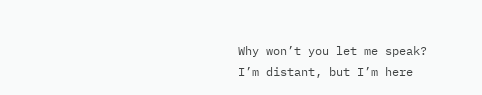Why won’t you let me speak?
I’m distant, but I’m here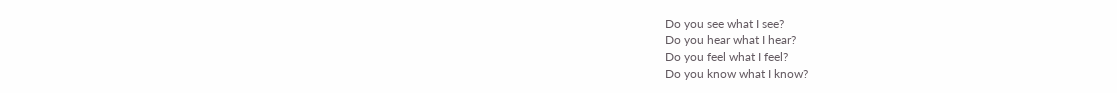Do you see what I see?
Do you hear what I hear?
Do you feel what I feel?
Do you know what I know?